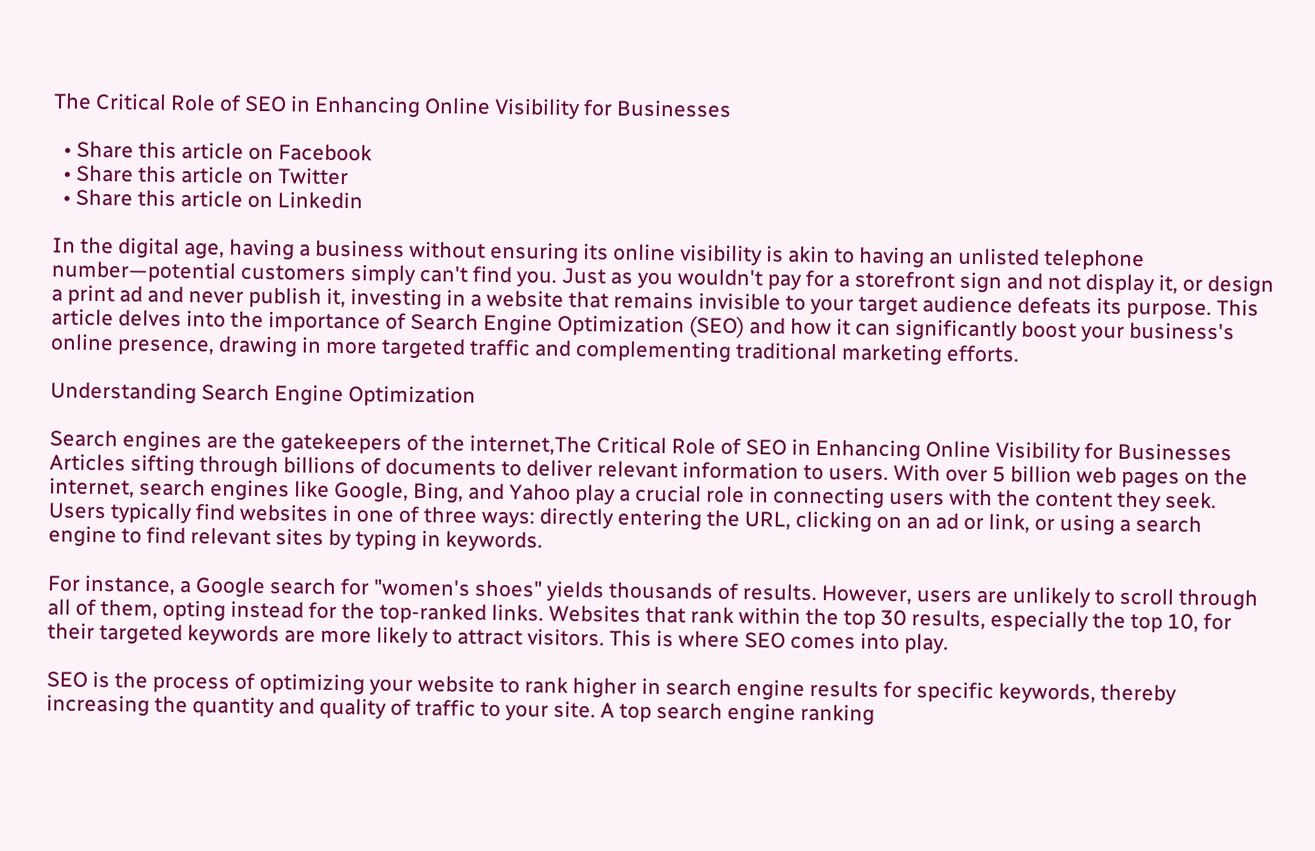The Critical Role of SEO in Enhancing Online Visibility for Businesses

  • Share this article on Facebook
  • Share this article on Twitter
  • Share this article on Linkedin

In the digital age, having a business without ensuring its online visibility is akin to having an unlisted telephone number—potential customers simply can't find you. Just as you wouldn't pay for a storefront sign and not display it, or design a print ad and never publish it, investing in a website that remains invisible to your target audience defeats its purpose. This article delves into the importance of Search Engine Optimization (SEO) and how it can significantly boost your business's online presence, drawing in more targeted traffic and complementing traditional marketing efforts.

Understanding Search Engine Optimization

Search engines are the gatekeepers of the internet,The Critical Role of SEO in Enhancing Online Visibility for Businesses Articles sifting through billions of documents to deliver relevant information to users. With over 5 billion web pages on the internet, search engines like Google, Bing, and Yahoo play a crucial role in connecting users with the content they seek. Users typically find websites in one of three ways: directly entering the URL, clicking on an ad or link, or using a search engine to find relevant sites by typing in keywords.

For instance, a Google search for "women's shoes" yields thousands of results. However, users are unlikely to scroll through all of them, opting instead for the top-ranked links. Websites that rank within the top 30 results, especially the top 10, for their targeted keywords are more likely to attract visitors. This is where SEO comes into play.

SEO is the process of optimizing your website to rank higher in search engine results for specific keywords, thereby increasing the quantity and quality of traffic to your site. A top search engine ranking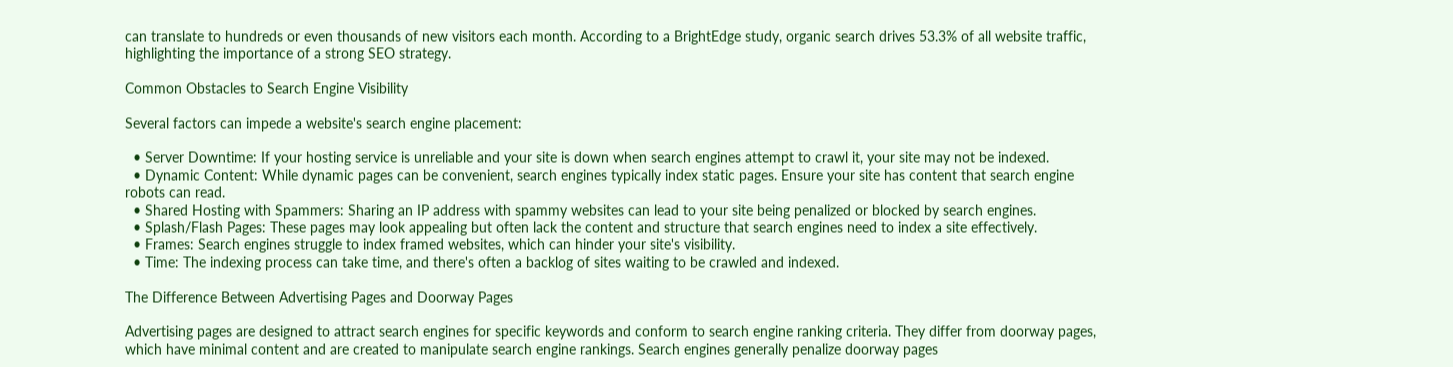can translate to hundreds or even thousands of new visitors each month. According to a BrightEdge study, organic search drives 53.3% of all website traffic, highlighting the importance of a strong SEO strategy.

Common Obstacles to Search Engine Visibility

Several factors can impede a website's search engine placement:

  • Server Downtime: If your hosting service is unreliable and your site is down when search engines attempt to crawl it, your site may not be indexed.
  • Dynamic Content: While dynamic pages can be convenient, search engines typically index static pages. Ensure your site has content that search engine robots can read.
  • Shared Hosting with Spammers: Sharing an IP address with spammy websites can lead to your site being penalized or blocked by search engines.
  • Splash/Flash Pages: These pages may look appealing but often lack the content and structure that search engines need to index a site effectively.
  • Frames: Search engines struggle to index framed websites, which can hinder your site's visibility.
  • Time: The indexing process can take time, and there's often a backlog of sites waiting to be crawled and indexed.

The Difference Between Advertising Pages and Doorway Pages

Advertising pages are designed to attract search engines for specific keywords and conform to search engine ranking criteria. They differ from doorway pages, which have minimal content and are created to manipulate search engine rankings. Search engines generally penalize doorway pages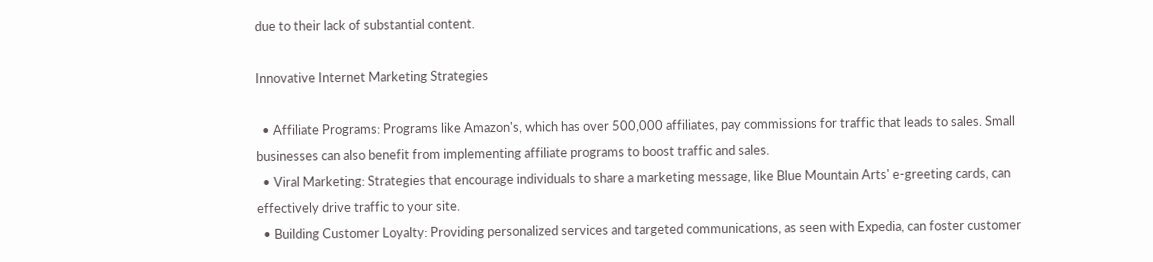due to their lack of substantial content.

Innovative Internet Marketing Strategies

  • Affiliate Programs: Programs like Amazon's, which has over 500,000 affiliates, pay commissions for traffic that leads to sales. Small businesses can also benefit from implementing affiliate programs to boost traffic and sales.
  • Viral Marketing: Strategies that encourage individuals to share a marketing message, like Blue Mountain Arts' e-greeting cards, can effectively drive traffic to your site.
  • Building Customer Loyalty: Providing personalized services and targeted communications, as seen with Expedia, can foster customer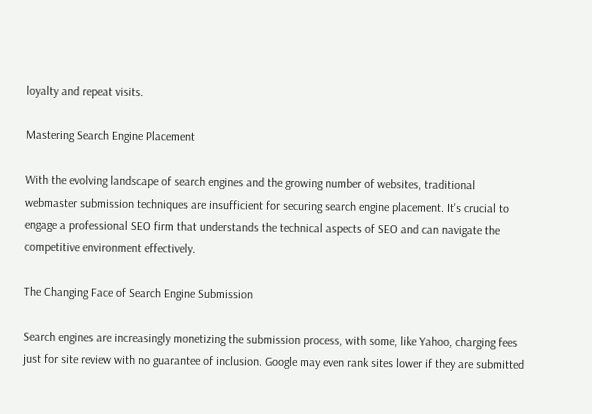loyalty and repeat visits.

Mastering Search Engine Placement

With the evolving landscape of search engines and the growing number of websites, traditional webmaster submission techniques are insufficient for securing search engine placement. It's crucial to engage a professional SEO firm that understands the technical aspects of SEO and can navigate the competitive environment effectively.

The Changing Face of Search Engine Submission

Search engines are increasingly monetizing the submission process, with some, like Yahoo, charging fees just for site review with no guarantee of inclusion. Google may even rank sites lower if they are submitted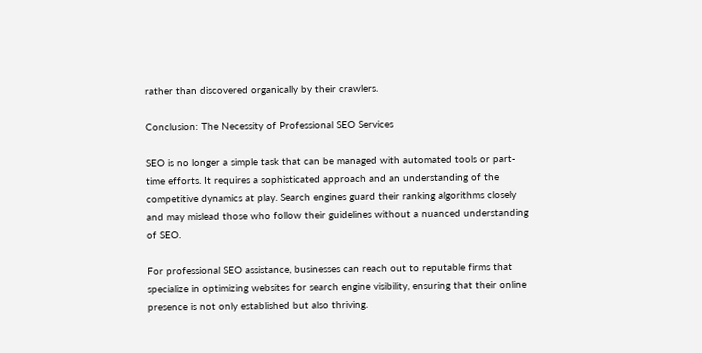rather than discovered organically by their crawlers.

Conclusion: The Necessity of Professional SEO Services

SEO is no longer a simple task that can be managed with automated tools or part-time efforts. It requires a sophisticated approach and an understanding of the competitive dynamics at play. Search engines guard their ranking algorithms closely and may mislead those who follow their guidelines without a nuanced understanding of SEO.

For professional SEO assistance, businesses can reach out to reputable firms that specialize in optimizing websites for search engine visibility, ensuring that their online presence is not only established but also thriving.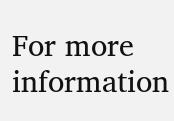For more information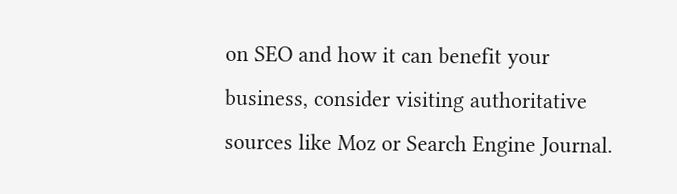on SEO and how it can benefit your business, consider visiting authoritative sources like Moz or Search Engine Journal.